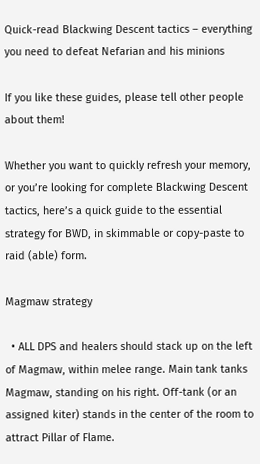Quick-read Blackwing Descent tactics – everything you need to defeat Nefarian and his minions

If you like these guides, please tell other people about them!

Whether you want to quickly refresh your memory, or you’re looking for complete Blackwing Descent tactics, here’s a quick guide to the essential strategy for BWD, in skimmable or copy-paste to raid (able) form.

Magmaw strategy

  • ALL DPS and healers should stack up on the left of Magmaw, within melee range. Main tank tanks Magmaw, standing on his right. Off-tank (or an assigned kiter) stands in the center of the room to attract Pillar of Flame.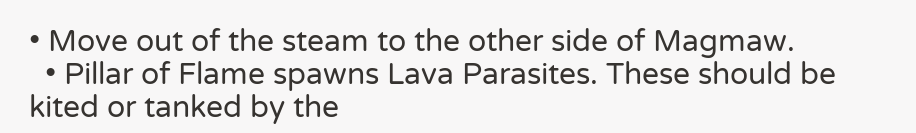• Move out of the steam to the other side of Magmaw.
  • Pillar of Flame spawns Lava Parasites. These should be kited or tanked by the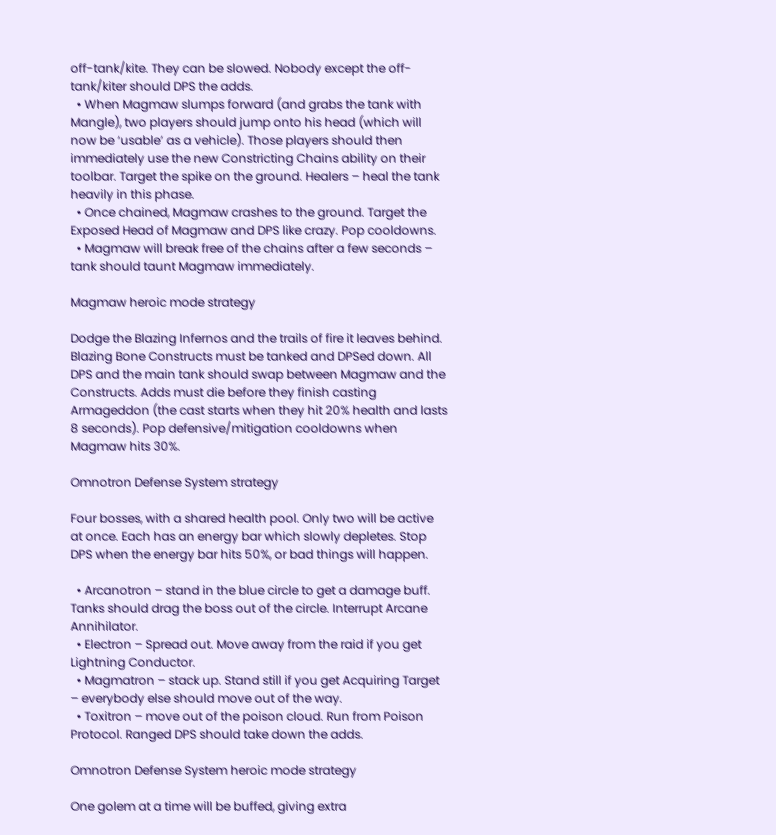off-tank/kite. They can be slowed. Nobody except the off-tank/kiter should DPS the adds.
  • When Magmaw slumps forward (and grabs the tank with Mangle), two players should jump onto his head (which will now be ‘usable’ as a vehicle). Those players should then immediately use the new Constricting Chains ability on their toolbar. Target the spike on the ground. Healers – heal the tank heavily in this phase.
  • Once chained, Magmaw crashes to the ground. Target the Exposed Head of Magmaw and DPS like crazy. Pop cooldowns.
  • Magmaw will break free of the chains after a few seconds – tank should taunt Magmaw immediately.

Magmaw heroic mode strategy

Dodge the Blazing Infernos and the trails of fire it leaves behind. Blazing Bone Constructs must be tanked and DPSed down. All DPS and the main tank should swap between Magmaw and the Constructs. Adds must die before they finish casting Armageddon (the cast starts when they hit 20% health and lasts 8 seconds). Pop defensive/mitigation cooldowns when Magmaw hits 30%.

Omnotron Defense System strategy

Four bosses, with a shared health pool. Only two will be active at once. Each has an energy bar which slowly depletes. Stop DPS when the energy bar hits 50%, or bad things will happen.

  • Arcanotron – stand in the blue circle to get a damage buff. Tanks should drag the boss out of the circle. Interrupt Arcane Annihilator.
  • Electron – Spread out. Move away from the raid if you get Lightning Conductor.
  • Magmatron – stack up. Stand still if you get Acquiring Target – everybody else should move out of the way.
  • Toxitron – move out of the poison cloud. Run from Poison Protocol. Ranged DPS should take down the adds.

Omnotron Defense System heroic mode strategy

One golem at a time will be buffed, giving extra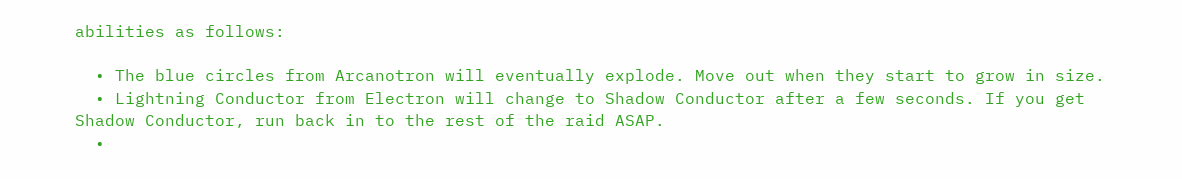abilities as follows:

  • The blue circles from Arcanotron will eventually explode. Move out when they start to grow in size.
  • Lightning Conductor from Electron will change to Shadow Conductor after a few seconds. If you get Shadow Conductor, run back in to the rest of the raid ASAP.
  •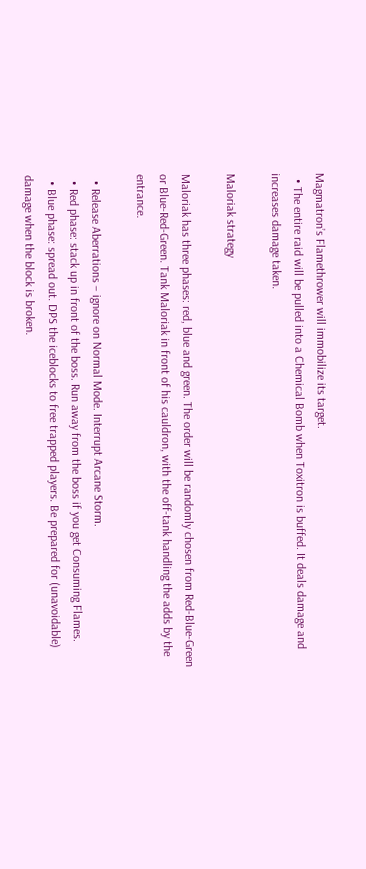Magmatron’s Flamethrower will immobilize its target.
  • The entire raid will be pulled into a Chemical Bomb when Toxitron is buffed. It deals damage and increases damage taken.

Maloriak strategy

Maloriak has three phases: red, blue and green. The order will be randomly chosen from Red-Blue-Green or Blue-Red-Green. Tank Maloriak in front of his cauldron, with the off-tank handling the adds by the entrance.

  • Release Aberrations – ignore on Normal Mode. Interrupt Arcane Storm.
  • Red phase: stack up in front of the boss. Run away from the boss if you get Consuming Flames.
  • Blue phase: spread out. DPS the iceblocks to free trapped players. Be prepared for (unavoidable) damage when the block is broken.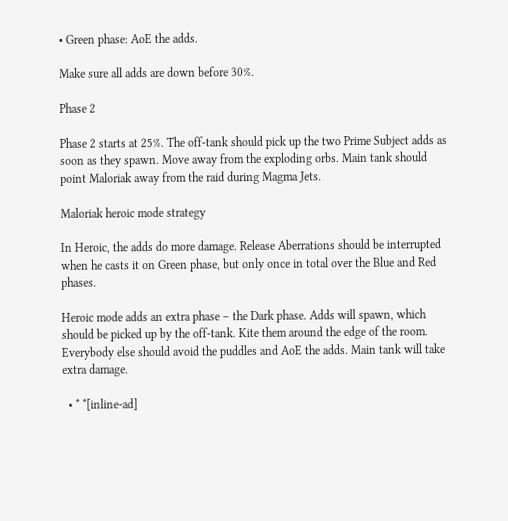• Green phase: AoE the adds.

Make sure all adds are down before 30%.

Phase 2

Phase 2 starts at 25%. The off-tank should pick up the two Prime Subject adds as soon as they spawn. Move away from the exploding orbs. Main tank should point Maloriak away from the raid during Magma Jets.

Maloriak heroic mode strategy

In Heroic, the adds do more damage. Release Aberrations should be interrupted when he casts it on Green phase, but only once in total over the Blue and Red phases.

Heroic mode adds an extra phase – the Dark phase. Adds will spawn, which should be picked up by the off-tank. Kite them around the edge of the room. Everybody else should avoid the puddles and AoE the adds. Main tank will take extra damage.

  • * *[inline-ad]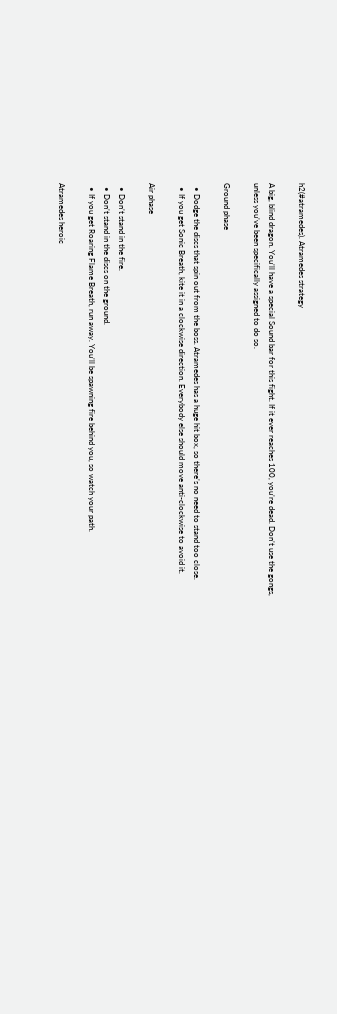h2(#atramedes). Atramedes strategy

A big, blind dragon. You’ll have a special Sound bar for this fight. If it ever reaches 100, you’re dead. Don’t use the gongs, unless you’ve been specifically assigned to do so.

Ground phase

  • Dodge the discs that spin out from the boss. Atramedes has a huge hit box, so there’s no need to stand too close.
  • If you get Sonic Breath, kite it in a clockwise direction. Everybody else should move anti-clockwise to avoid it.

Air phase

  • Don’t stand in the fire.
  • Don’t stand in the discs on the ground.
  • If you get Roaring Flame Breath, run away. You’ll be spawning fire behind you, so watch your path.

Atramedes heroic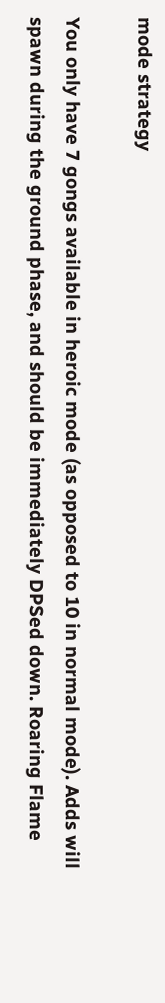mode strategy

You only have 7 gongs available in heroic mode (as opposed to 10 in normal mode). Adds will spawn during the ground phase, and should be immediately DPSed down. Roaring Flame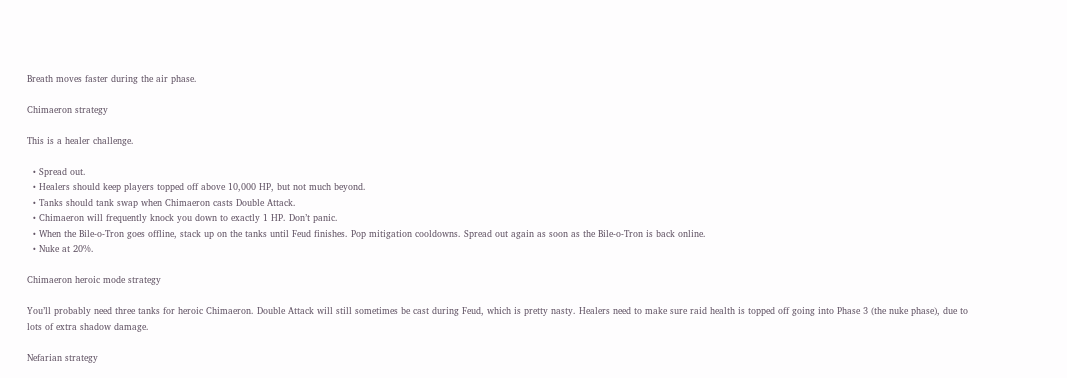Breath moves faster during the air phase.

Chimaeron strategy

This is a healer challenge.

  • Spread out.
  • Healers should keep players topped off above 10,000 HP, but not much beyond.
  • Tanks should tank swap when Chimaeron casts Double Attack.
  • Chimaeron will frequently knock you down to exactly 1 HP. Don’t panic.
  • When the Bile-o-Tron goes offline, stack up on the tanks until Feud finishes. Pop mitigation cooldowns. Spread out again as soon as the Bile-o-Tron is back online.
  • Nuke at 20%.

Chimaeron heroic mode strategy

You’ll probably need three tanks for heroic Chimaeron. Double Attack will still sometimes be cast during Feud, which is pretty nasty. Healers need to make sure raid health is topped off going into Phase 3 (the nuke phase), due to lots of extra shadow damage.

Nefarian strategy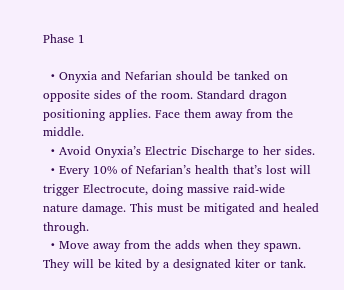Phase 1

  • Onyxia and Nefarian should be tanked on opposite sides of the room. Standard dragon positioning applies. Face them away from the middle.
  • Avoid Onyxia’s Electric Discharge to her sides.
  • Every 10% of Nefarian’s health that’s lost will trigger Electrocute, doing massive raid-wide nature damage. This must be mitigated and healed through.
  • Move away from the adds when they spawn. They will be kited by a designated kiter or tank.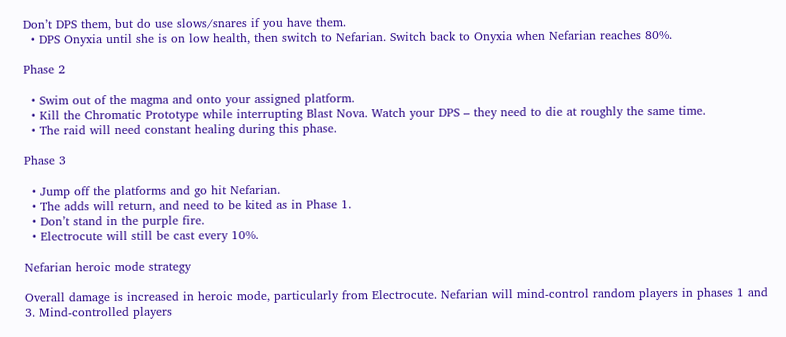Don’t DPS them, but do use slows/snares if you have them.
  • DPS Onyxia until she is on low health, then switch to Nefarian. Switch back to Onyxia when Nefarian reaches 80%.

Phase 2

  • Swim out of the magma and onto your assigned platform.
  • Kill the Chromatic Prototype while interrupting Blast Nova. Watch your DPS – they need to die at roughly the same time.
  • The raid will need constant healing during this phase.

Phase 3

  • Jump off the platforms and go hit Nefarian.
  • The adds will return, and need to be kited as in Phase 1.
  • Don’t stand in the purple fire.
  • Electrocute will still be cast every 10%.

Nefarian heroic mode strategy

Overall damage is increased in heroic mode, particularly from Electrocute. Nefarian will mind-control random players in phases 1 and 3. Mind-controlled players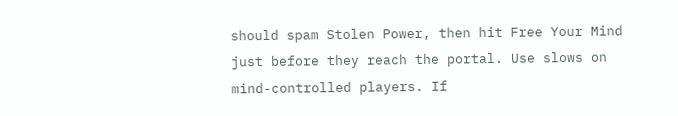should spam Stolen Power, then hit Free Your Mind just before they reach the portal. Use slows on mind-controlled players. If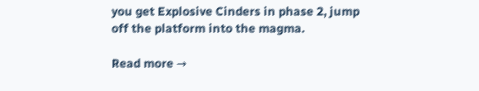you get Explosive Cinders in phase 2, jump off the platform into the magma.

Read more →